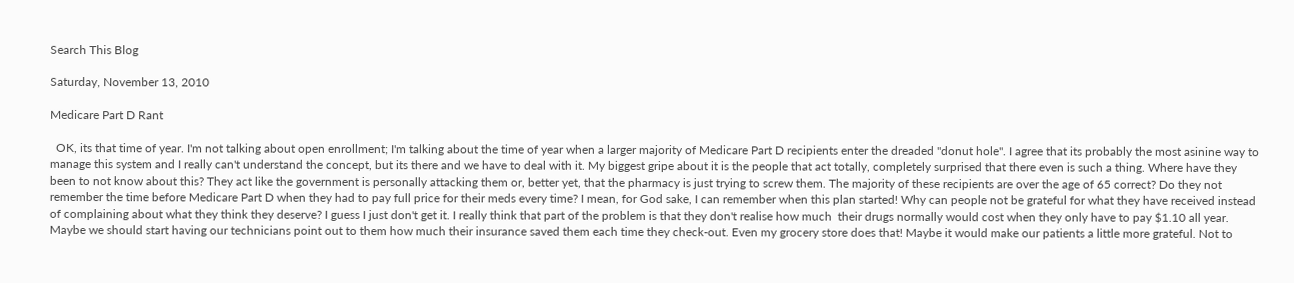Search This Blog

Saturday, November 13, 2010

Medicare Part D Rant

  OK, its that time of year. I'm not talking about open enrollment; I'm talking about the time of year when a larger majority of Medicare Part D recipients enter the dreaded "donut hole". I agree that its probably the most asinine way to manage this system and I really can't understand the concept, but its there and we have to deal with it. My biggest gripe about it is the people that act totally, completely surprised that there even is such a thing. Where have they been to not know about this? They act like the government is personally attacking them or, better yet, that the pharmacy is just trying to screw them. The majority of these recipients are over the age of 65 correct? Do they not remember the time before Medicare Part D when they had to pay full price for their meds every time? I mean, for God sake, I can remember when this plan started! Why can people not be grateful for what they have received instead of complaining about what they think they deserve? I guess I just don't get it. I really think that part of the problem is that they don't realise how much  their drugs normally would cost when they only have to pay $1.10 all year. Maybe we should start having our technicians point out to them how much their insurance saved them each time they check-out. Even my grocery store does that! Maybe it would make our patients a little more grateful. Not to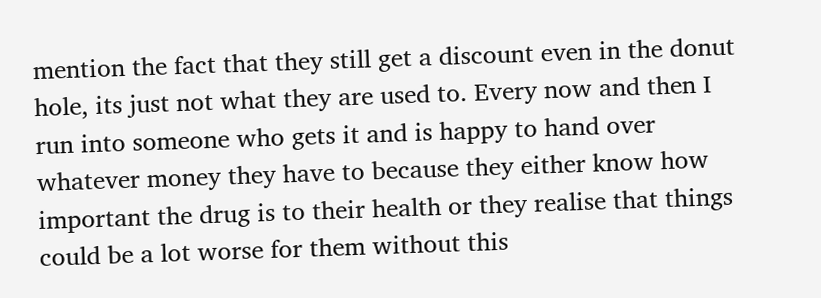mention the fact that they still get a discount even in the donut hole, its just not what they are used to. Every now and then I run into someone who gets it and is happy to hand over whatever money they have to because they either know how important the drug is to their health or they realise that things could be a lot worse for them without this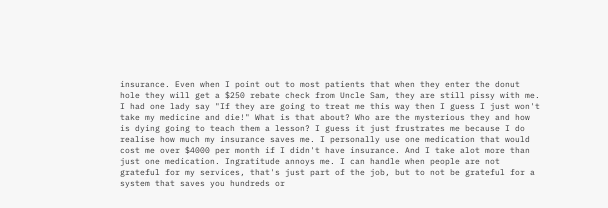insurance. Even when I point out to most patients that when they enter the donut hole they will get a $250 rebate check from Uncle Sam, they are still pissy with me. I had one lady say "If they are going to treat me this way then I guess I just won't take my medicine and die!" What is that about? Who are the mysterious they and how is dying going to teach them a lesson? I guess it just frustrates me because I do realise how much my insurance saves me. I personally use one medication that would cost me over $4000 per month if I didn't have insurance. And I take alot more than just one medication. Ingratitude annoys me. I can handle when people are not grateful for my services, that's just part of the job, but to not be grateful for a system that saves you hundreds or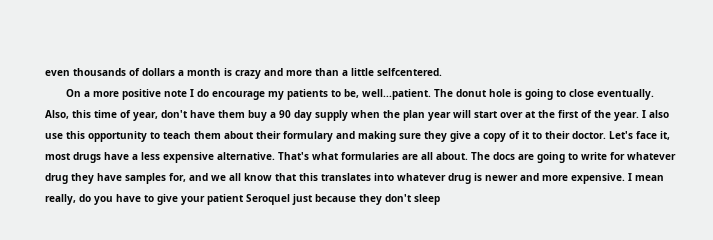even thousands of dollars a month is crazy and more than a little selfcentered.
       On a more positive note I do encourage my patients to be, well...patient. The donut hole is going to close eventually. Also, this time of year, don't have them buy a 90 day supply when the plan year will start over at the first of the year. I also use this opportunity to teach them about their formulary and making sure they give a copy of it to their doctor. Let's face it, most drugs have a less expensive alternative. That's what formularies are all about. The docs are going to write for whatever drug they have samples for, and we all know that this translates into whatever drug is newer and more expensive. I mean really, do you have to give your patient Seroquel just because they don't sleep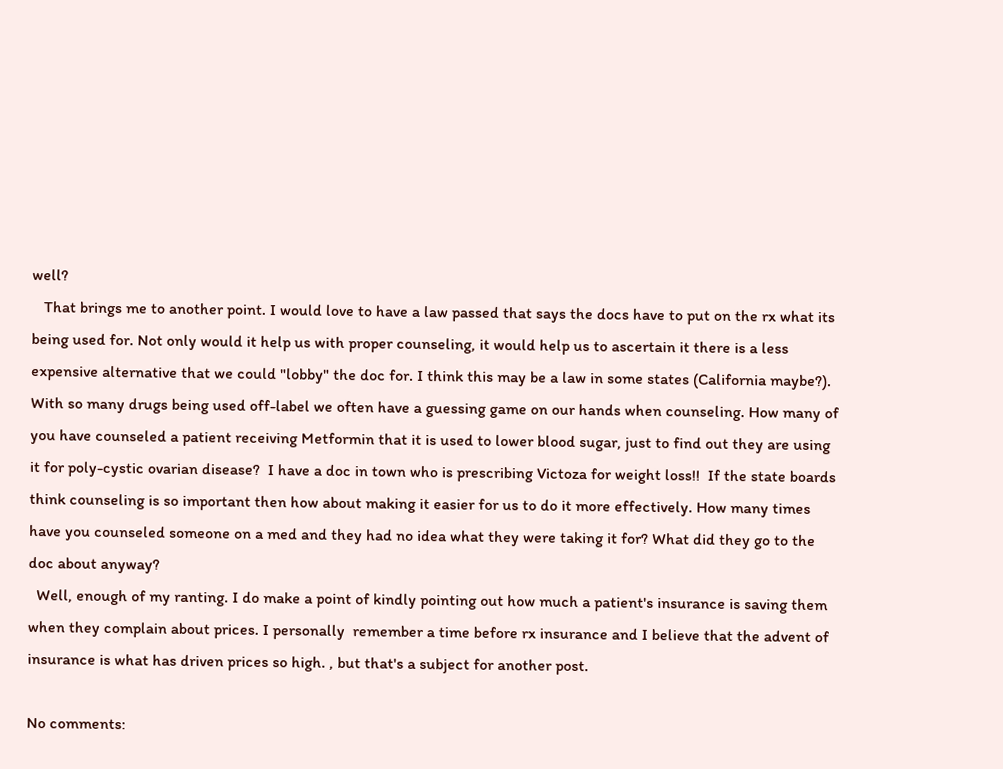well?
   That brings me to another point. I would love to have a law passed that says the docs have to put on the rx what its being used for. Not only would it help us with proper counseling, it would help us to ascertain it there is a less expensive alternative that we could "lobby" the doc for. I think this may be a law in some states (California maybe?). With so many drugs being used off-label we often have a guessing game on our hands when counseling. How many of you have counseled a patient receiving Metformin that it is used to lower blood sugar, just to find out they are using it for poly-cystic ovarian disease?  I have a doc in town who is prescribing Victoza for weight loss!!  If the state boards think counseling is so important then how about making it easier for us to do it more effectively. How many times have you counseled someone on a med and they had no idea what they were taking it for? What did they go to the doc about anyway?
  Well, enough of my ranting. I do make a point of kindly pointing out how much a patient's insurance is saving them when they complain about prices. I personally  remember a time before rx insurance and I believe that the advent of insurance is what has driven prices so high. , but that's a subject for another post.

No comments: